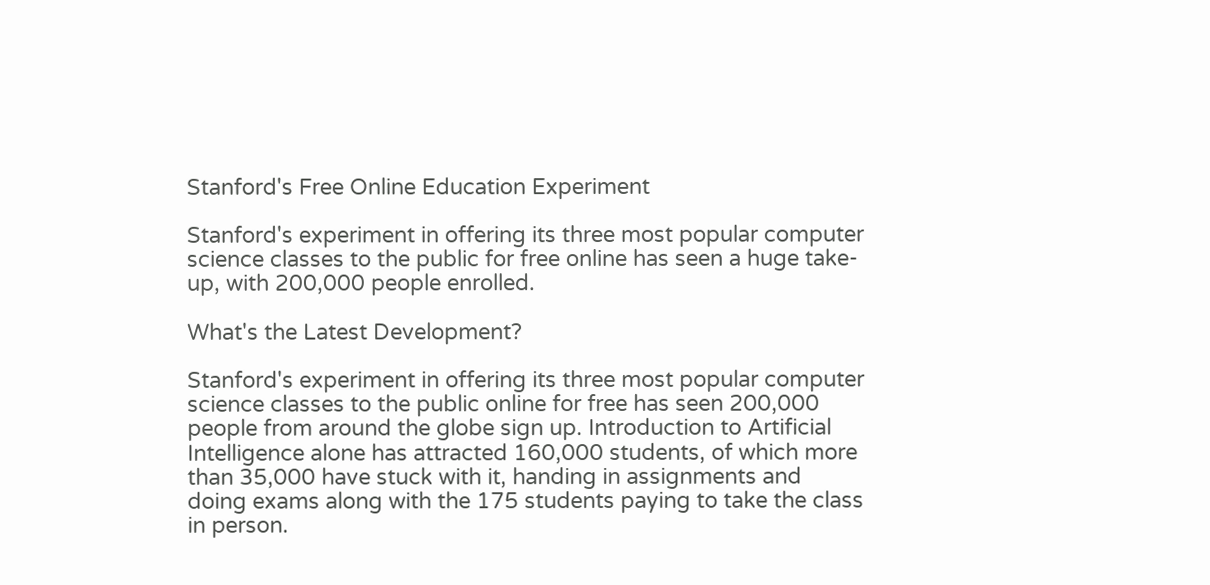Stanford's Free Online Education Experiment

Stanford's experiment in offering its three most popular computer science classes to the public for free online has seen a huge take-up, with 200,000 people enrolled.

What's the Latest Development?

Stanford's experiment in offering its three most popular computer science classes to the public online for free has seen 200,000 people from around the globe sign up. Introduction to Artificial Intelligence alone has attracted 160,000 students, of which more than 35,000 have stuck with it, handing in assignments and doing exams along with the 175 students paying to take the class in person.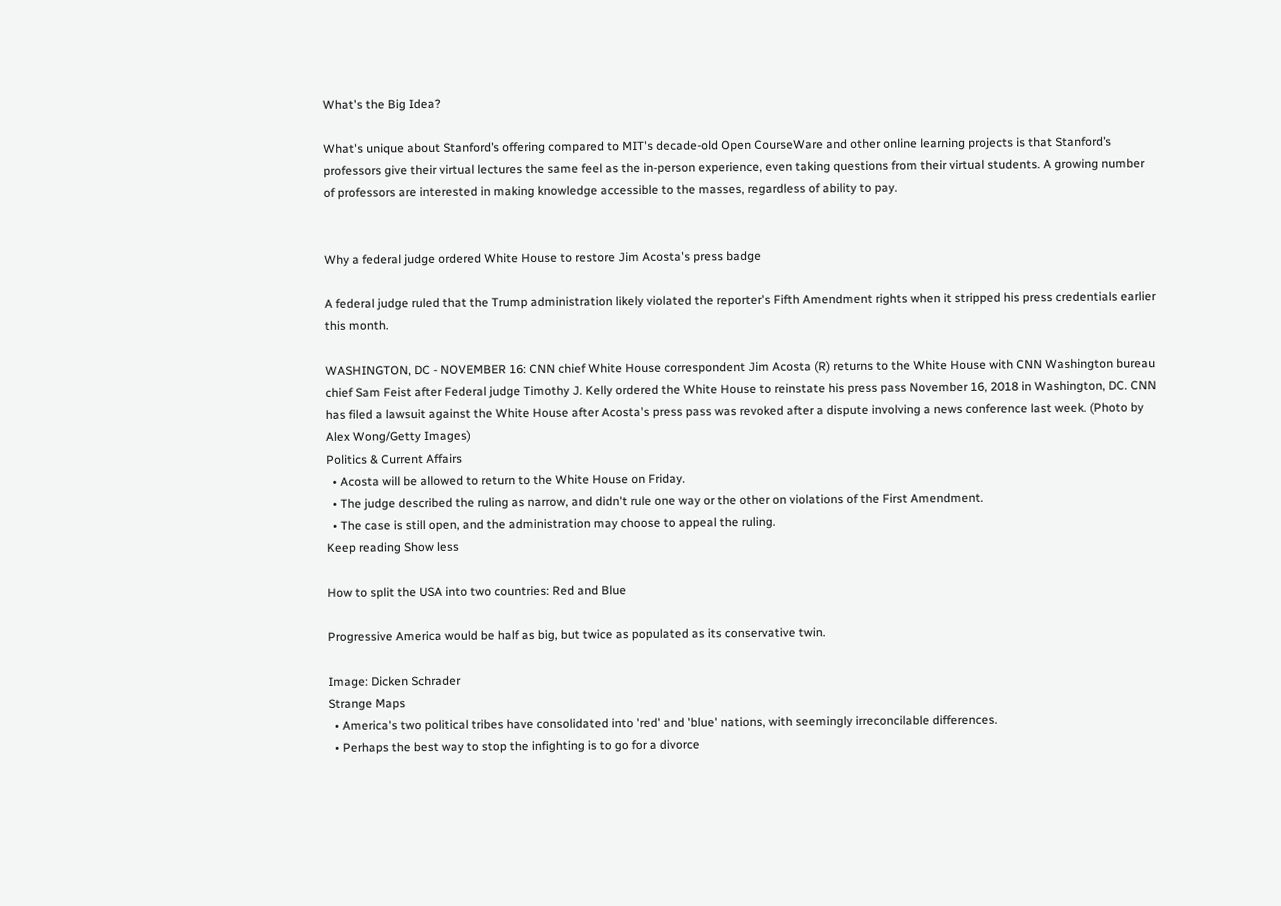What's the Big Idea?

What's unique about Stanford’s offering compared to MIT's decade-old Open CourseWare and other online learning projects is that Stanford’s professors give their virtual lectures the same feel as the in-person experience, even taking questions from their virtual students. A growing number of professors are interested in making knowledge accessible to the masses, regardless of ability to pay.


Why a federal judge ordered White House to restore Jim Acosta's press badge

A federal judge ruled that the Trump administration likely violated the reporter's Fifth Amendment rights when it stripped his press credentials earlier this month.

WASHINGTON, DC - NOVEMBER 16: CNN chief White House correspondent Jim Acosta (R) returns to the White House with CNN Washington bureau chief Sam Feist after Federal judge Timothy J. Kelly ordered the White House to reinstate his press pass November 16, 2018 in Washington, DC. CNN has filed a lawsuit against the White House after Acosta's press pass was revoked after a dispute involving a news conference last week. (Photo by Alex Wong/Getty Images)
Politics & Current Affairs
  • Acosta will be allowed to return to the White House on Friday.
  • The judge described the ruling as narrow, and didn't rule one way or the other on violations of the First Amendment.
  • The case is still open, and the administration may choose to appeal the ruling.
Keep reading Show less

How to split the USA into two countries: Red and Blue

Progressive America would be half as big, but twice as populated as its conservative twin.

Image: Dicken Schrader
Strange Maps
  • America's two political tribes have consolidated into 'red' and 'blue' nations, with seemingly irreconcilable differences.
  • Perhaps the best way to stop the infighting is to go for a divorce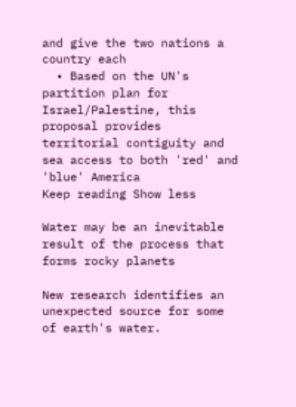and give the two nations a country each
  • Based on the UN's partition plan for Israel/Palestine, this proposal provides territorial contiguity and sea access to both 'red' and 'blue' America
Keep reading Show less

Water may be an inevitable result of the process that forms rocky planets

New research identifies an unexpected source for some of earth's water.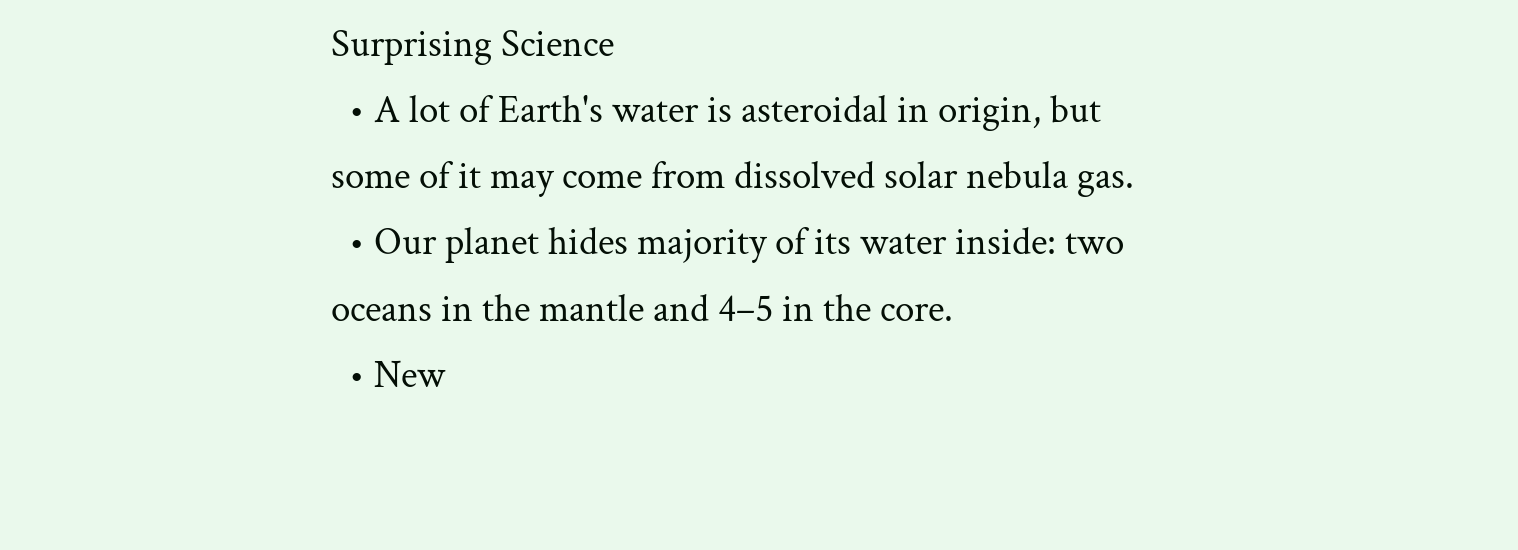Surprising Science
  • A lot of Earth's water is asteroidal in origin, but some of it may come from dissolved solar nebula gas.
  • Our planet hides majority of its water inside: two oceans in the mantle and 4–5 in the core.
  • New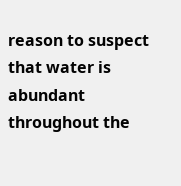reason to suspect that water is abundant throughout the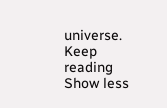universe.
Keep reading Show less